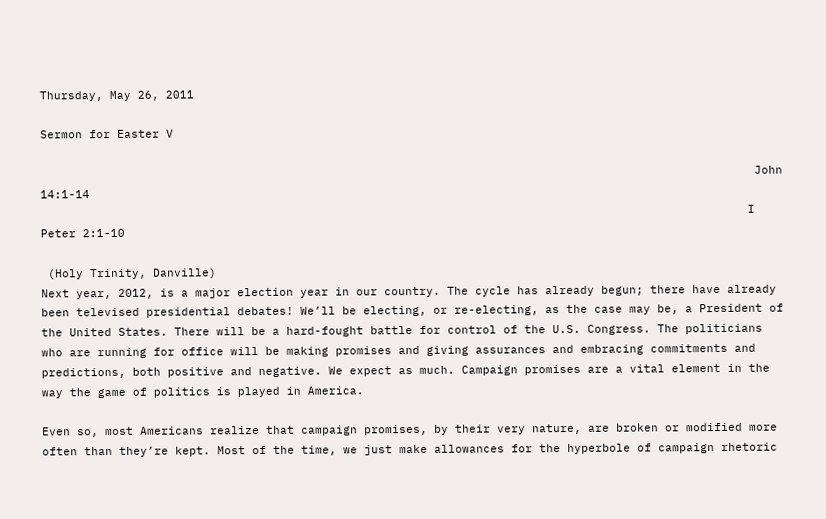Thursday, May 26, 2011

Sermon for Easter V

                                                                                                      John 14:1-14
                                                                                                     I Peter 2:1-10

 (Holy Trinity, Danville)
Next year, 2012, is a major election year in our country. The cycle has already begun; there have already been televised presidential debates! We’ll be electing, or re-electing, as the case may be, a President of the United States. There will be a hard-fought battle for control of the U.S. Congress. The politicians who are running for office will be making promises and giving assurances and embracing commitments and predictions, both positive and negative. We expect as much. Campaign promises are a vital element in the way the game of politics is played in America.

Even so, most Americans realize that campaign promises, by their very nature, are broken or modified more often than they’re kept. Most of the time, we just make allowances for the hyperbole of campaign rhetoric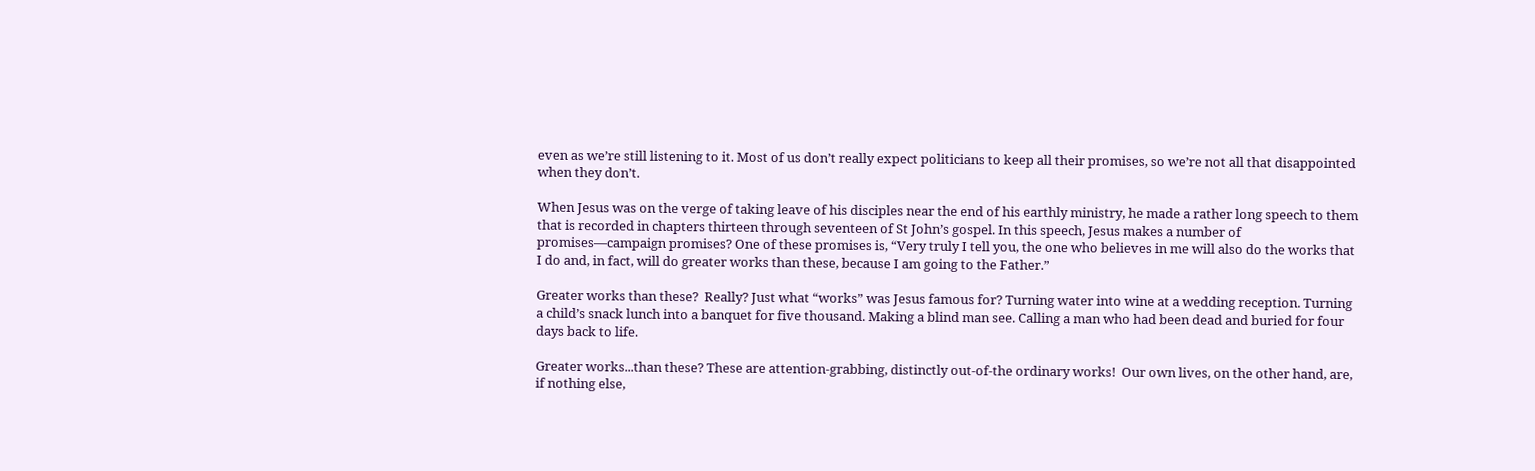even as we’re still listening to it. Most of us don’t really expect politicians to keep all their promises, so we’re not all that disappointed when they don’t.

When Jesus was on the verge of taking leave of his disciples near the end of his earthly ministry, he made a rather long speech to them that is recorded in chapters thirteen through seventeen of St John’s gospel. In this speech, Jesus makes a number of promises—campaign promises? One of these promises is, “Very truly I tell you, the one who believes in me will also do the works that I do and, in fact, will do greater works than these, because I am going to the Father.”

Greater works than these?  Really? Just what “works” was Jesus famous for? Turning water into wine at a wedding reception. Turning a child’s snack lunch into a banquet for five thousand. Making a blind man see. Calling a man who had been dead and buried for four days back to life.

Greater works...than these? These are attention-grabbing, distinctly out-of-the ordinary works!  Our own lives, on the other hand, are, if nothing else,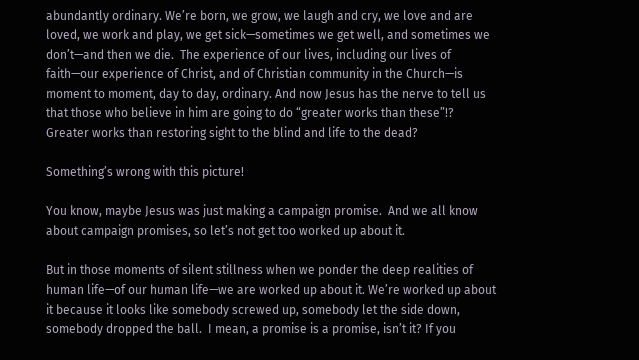abundantly ordinary. We’re born, we grow, we laugh and cry, we love and are loved, we work and play, we get sick—sometimes we get well, and sometimes we don’t—and then we die.  The experience of our lives, including our lives of faith—our experience of Christ, and of Christian community in the Church—is moment to moment, day to day, ordinary. And now Jesus has the nerve to tell us that those who believe in him are going to do “greater works than these”!?  Greater works than restoring sight to the blind and life to the dead?

Something’s wrong with this picture!

You know, maybe Jesus was just making a campaign promise.  And we all know about campaign promises, so let’s not get too worked up about it.

But in those moments of silent stillness when we ponder the deep realities of human life—of our human life—we are worked up about it. We’re worked up about it because it looks like somebody screwed up, somebody let the side down, somebody dropped the ball.  I mean, a promise is a promise, isn’t it? If you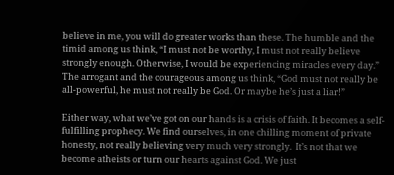believe in me, you will do greater works than these. The humble and the timid among us think, “I must not be worthy, I must not really believe strongly enough. Otherwise, I would be experiencing miracles every day.” The arrogant and the courageous among us think, “God must not really be all-powerful, he must not really be God. Or maybe he’s just a liar!”

Either way, what we’ve got on our hands is a crisis of faith. It becomes a self-fulfilling prophecy. We find ourselves, in one chilling moment of private honesty, not really believing very much very strongly.  It’s not that we become atheists or turn our hearts against God. We just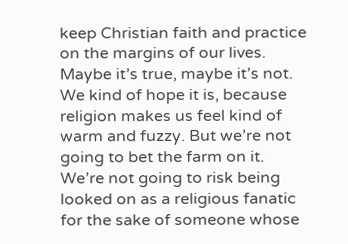keep Christian faith and practice on the margins of our lives.   Maybe it’s true, maybe it’s not. We kind of hope it is, because religion makes us feel kind of warm and fuzzy. But we’re not going to bet the farm on it. We’re not going to risk being looked on as a religious fanatic for the sake of someone whose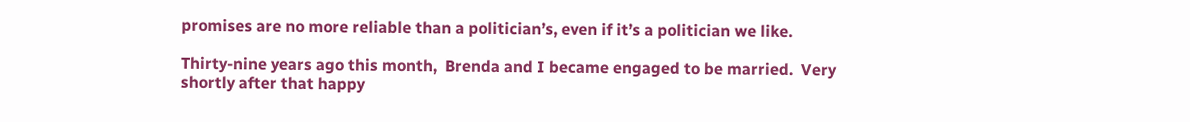promises are no more reliable than a politician’s, even if it’s a politician we like.

Thirty-nine years ago this month,  Brenda and I became engaged to be married.  Very shortly after that happy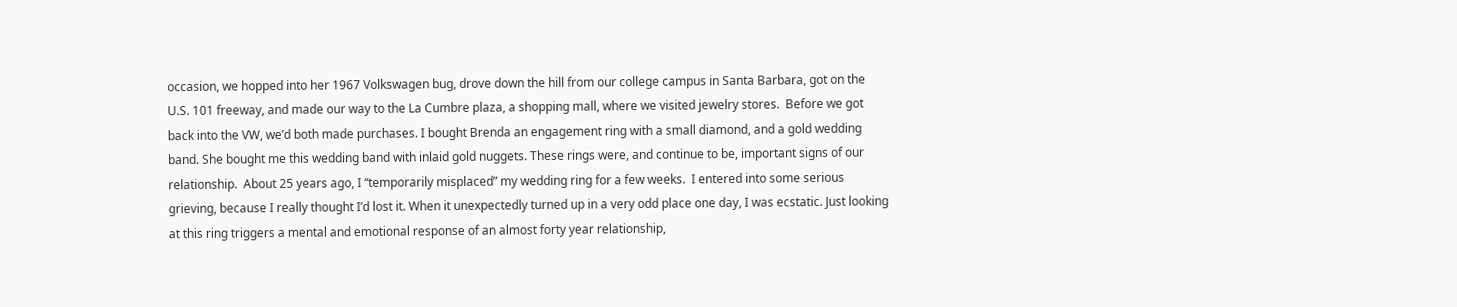occasion, we hopped into her 1967 Volkswagen bug, drove down the hill from our college campus in Santa Barbara, got on the U.S. 101 freeway, and made our way to the La Cumbre plaza, a shopping mall, where we visited jewelry stores.  Before we got back into the VW, we’d both made purchases. I bought Brenda an engagement ring with a small diamond, and a gold wedding band. She bought me this wedding band with inlaid gold nuggets. These rings were, and continue to be, important signs of our relationship.  About 25 years ago, I “temporarily misplaced” my wedding ring for a few weeks.  I entered into some serious grieving, because I really thought I’d lost it. When it unexpectedly turned up in a very odd place one day, I was ecstatic. Just looking at this ring triggers a mental and emotional response of an almost forty year relationship,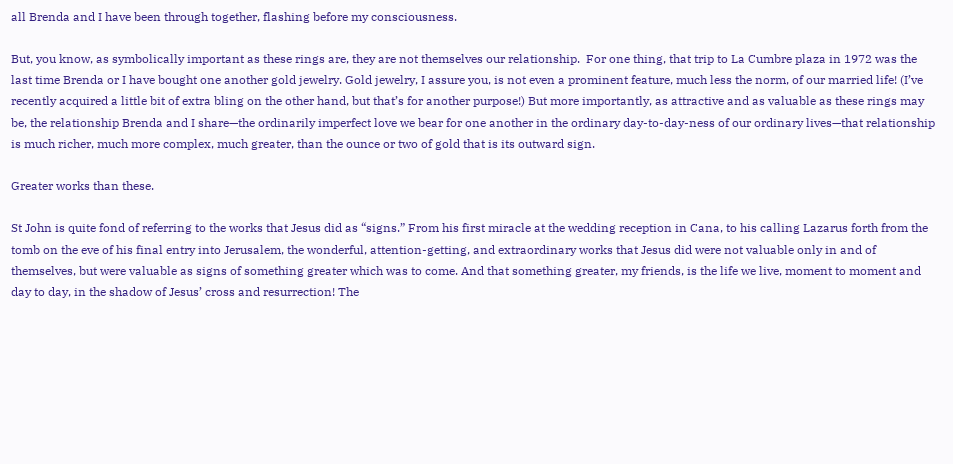all Brenda and I have been through together, flashing before my consciousness.

But, you know, as symbolically important as these rings are, they are not themselves our relationship.  For one thing, that trip to La Cumbre plaza in 1972 was the last time Brenda or I have bought one another gold jewelry. Gold jewelry, I assure you, is not even a prominent feature, much less the norm, of our married life! (I’ve recently acquired a little bit of extra bling on the other hand, but that’s for another purpose!) But more importantly, as attractive and as valuable as these rings may be, the relationship Brenda and I share—the ordinarily imperfect love we bear for one another in the ordinary day-to-day-ness of our ordinary lives—that relationship is much richer, much more complex, much greater, than the ounce or two of gold that is its outward sign.

Greater works than these.

St John is quite fond of referring to the works that Jesus did as “signs.” From his first miracle at the wedding reception in Cana, to his calling Lazarus forth from the tomb on the eve of his final entry into Jerusalem, the wonderful, attention-getting, and extraordinary works that Jesus did were not valuable only in and of themselves, but were valuable as signs of something greater which was to come. And that something greater, my friends, is the life we live, moment to moment and day to day, in the shadow of Jesus’ cross and resurrection! The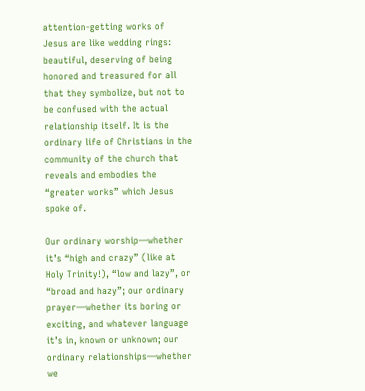attention-getting works of Jesus are like wedding rings: beautiful, deserving of being honored and treasured for all that they symbolize, but not to be confused with the actual relationship itself. It is the ordinary life of Christians in the community of the church that reveals and embodies the “greater works” which Jesus spoke of.

Our ordinary worship—whether it’s “high and crazy” (like at Holy Trinity!), “low and lazy”, or “broad and hazy”; our ordinary prayer—whether its boring or exciting, and whatever language it’s in, known or unknown; our ordinary relationships—whether we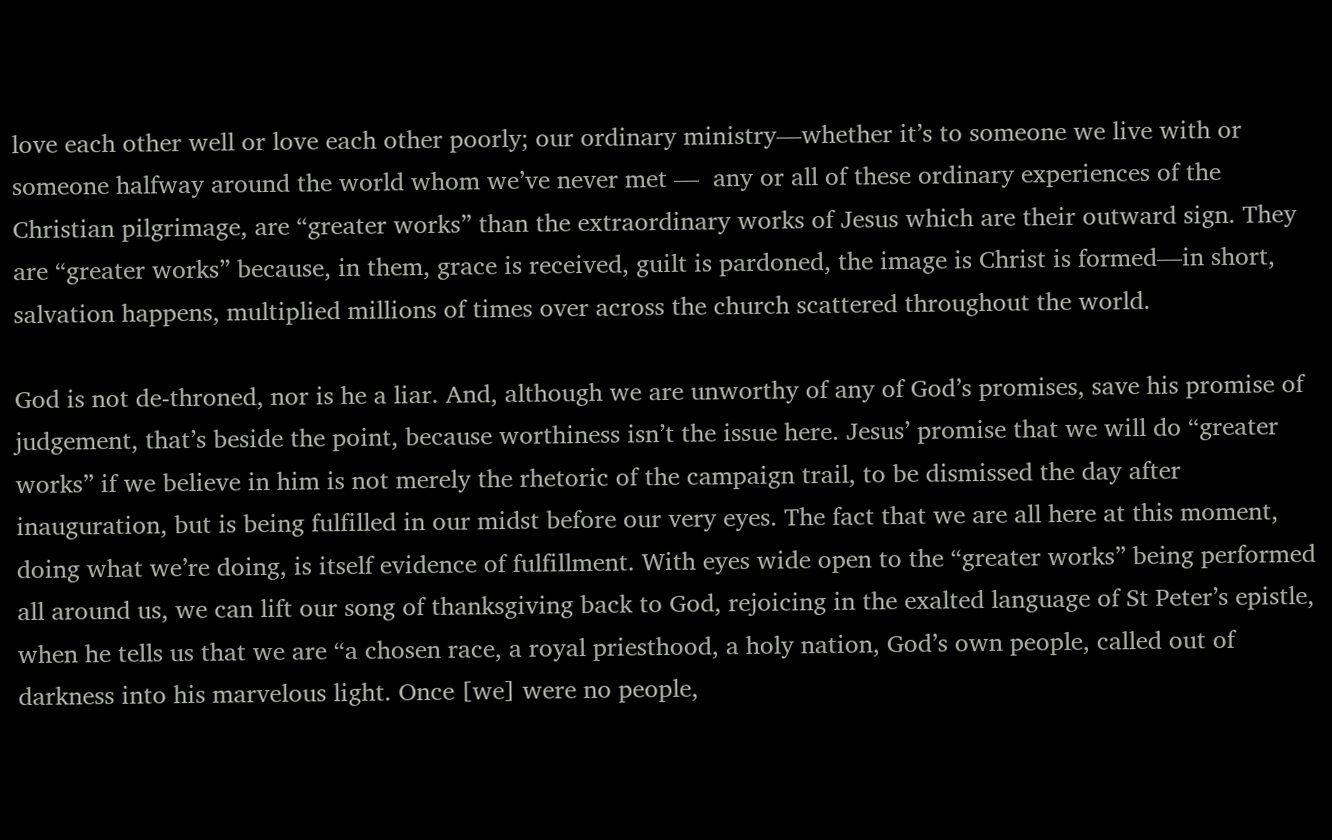love each other well or love each other poorly; our ordinary ministry—whether it’s to someone we live with or someone halfway around the world whom we’ve never met —  any or all of these ordinary experiences of the Christian pilgrimage, are “greater works” than the extraordinary works of Jesus which are their outward sign. They are “greater works” because, in them, grace is received, guilt is pardoned, the image is Christ is formed—in short, salvation happens, multiplied millions of times over across the church scattered throughout the world.

God is not de-throned, nor is he a liar. And, although we are unworthy of any of God’s promises, save his promise of judgement, that’s beside the point, because worthiness isn’t the issue here. Jesus’ promise that we will do “greater works” if we believe in him is not merely the rhetoric of the campaign trail, to be dismissed the day after inauguration, but is being fulfilled in our midst before our very eyes. The fact that we are all here at this moment, doing what we’re doing, is itself evidence of fulfillment. With eyes wide open to the “greater works” being performed all around us, we can lift our song of thanksgiving back to God, rejoicing in the exalted language of St Peter’s epistle, when he tells us that we are “a chosen race, a royal priesthood, a holy nation, God’s own people, called out of darkness into his marvelous light. Once [we] were no people,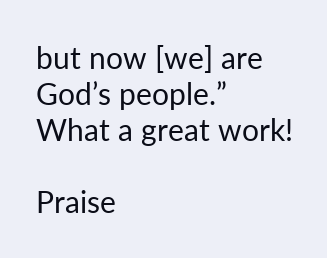but now [we] are God’s people.”  What a great work!

Praise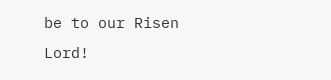be to our Risen Lord!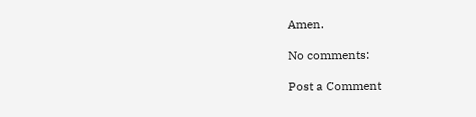Amen.

No comments:

Post a Comment